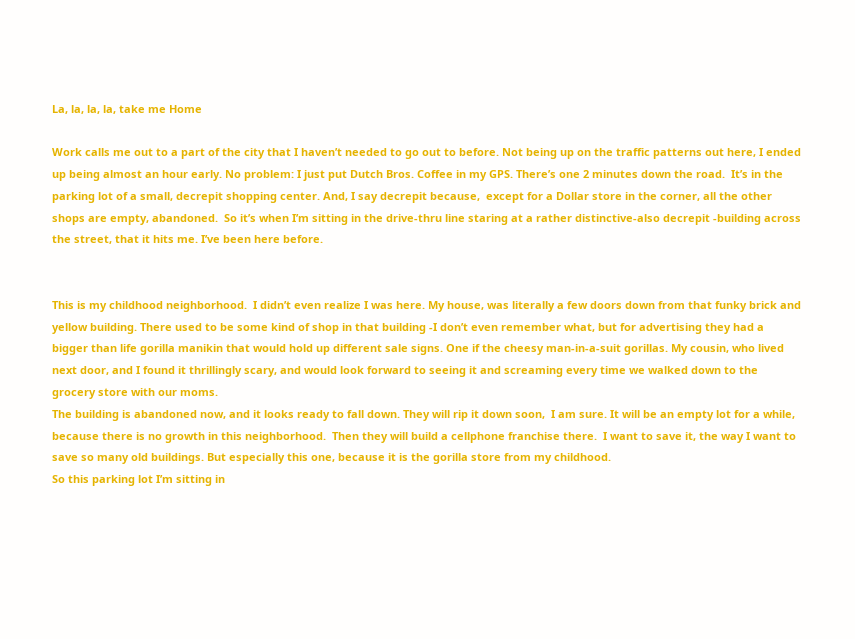La, la, la, la, take me Home

Work calls me out to a part of the city that I haven’t needed to go out to before. Not being up on the traffic patterns out here, I ended up being almost an hour early. No problem: I just put Dutch Bros. Coffee in my GPS. There’s one 2 minutes down the road.  It’s in the parking lot of a small, decrepit shopping center. And, I say decrepit because,  except for a Dollar store in the corner, all the other shops are empty, abandoned.  So it’s when I’m sitting in the drive-thru line staring at a rather distinctive-also decrepit -building across the street, that it hits me. I’ve been here before.


This is my childhood neighborhood.  I didn’t even realize I was here. My house, was literally a few doors down from that funky brick and yellow building. There used to be some kind of shop in that building -I don’t even remember what, but for advertising they had a bigger than life gorilla manikin that would hold up different sale signs. One if the cheesy man-in-a-suit gorillas. My cousin, who lived next door, and I found it thrillingly scary, and would look forward to seeing it and screaming every time we walked down to the grocery store with our moms.
The building is abandoned now, and it looks ready to fall down. They will rip it down soon,  I am sure. It will be an empty lot for a while, because there is no growth in this neighborhood.  Then they will build a cellphone franchise there.  I want to save it, the way I want to save so many old buildings. But especially this one, because it is the gorilla store from my childhood.
So this parking lot I’m sitting in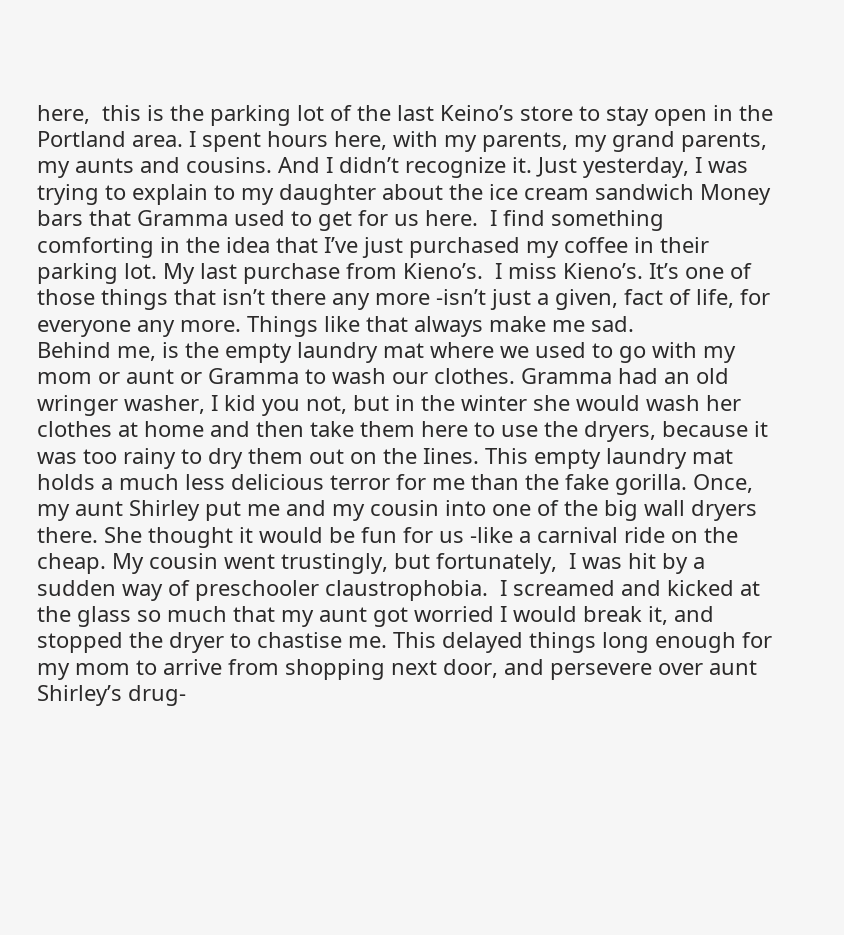here,  this is the parking lot of the last Keino’s store to stay open in the Portland area. I spent hours here, with my parents, my grand parents, my aunts and cousins. And I didn’t recognize it. Just yesterday, I was trying to explain to my daughter about the ice cream sandwich Money bars that Gramma used to get for us here.  I find something comforting in the idea that I’ve just purchased my coffee in their parking lot. My last purchase from Kieno’s.  I miss Kieno’s. It’s one of those things that isn’t there any more -isn’t just a given, fact of life, for everyone any more. Things like that always make me sad.
Behind me, is the empty laundry mat where we used to go with my mom or aunt or Gramma to wash our clothes. Gramma had an old wringer washer, I kid you not, but in the winter she would wash her clothes at home and then take them here to use the dryers, because it was too rainy to dry them out on the Iines. This empty laundry mat holds a much less delicious terror for me than the fake gorilla. Once, my aunt Shirley put me and my cousin into one of the big wall dryers there. She thought it would be fun for us -like a carnival ride on the cheap. My cousin went trustingly, but fortunately,  I was hit by a sudden way of preschooler claustrophobia.  I screamed and kicked at the glass so much that my aunt got worried I would break it, and stopped the dryer to chastise me. This delayed things long enough for my mom to arrive from shopping next door, and persevere over aunt Shirley’s drug-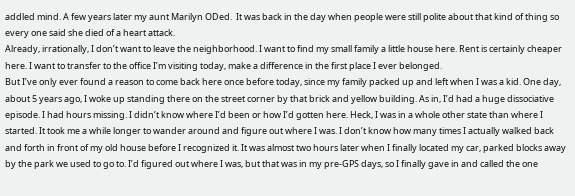addled mind. A few years later my aunt Marilyn ODed.  It was back in the day when people were still polite about that kind of thing so every one said she died of a heart attack.
Already, irrationally, I don’t want to leave the neighborhood. I want to find my small family a little house here. Rent is certainly cheaper here. I want to transfer to the office I’m visiting today, make a difference in the first place I ever belonged.
But I’ve only ever found a reason to come back here once before today, since my family packed up and left when I was a kid. One day, about 5 years ago, I woke up standing there on the street corner by that brick and yellow building. As in, I’d had a huge dissociative episode. I had hours missing. I didn’t know where I’d been or how I’d gotten here. Heck, I was in a whole other state than where I started. It took me a while longer to wander around and figure out where I was. I don’t know how many times I actually walked back and forth in front of my old house before I recognized it. It was almost two hours later when I finally located my car, parked blocks away by the park we used to go to. I’d figured out where I was, but that was in my pre-GPS days, so I finally gave in and called the one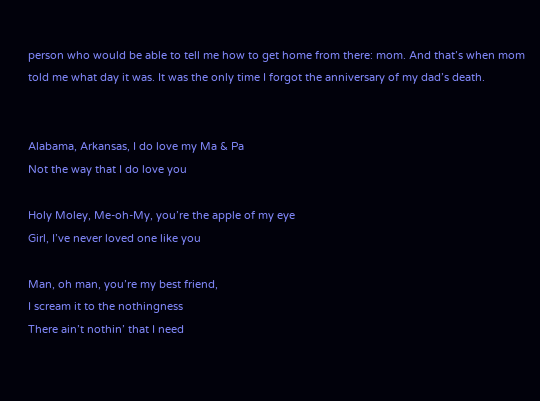person who would be able to tell me how to get home from there: mom. And that’s when mom told me what day it was. It was the only time I forgot the anniversary of my dad’s death.


Alabama, Arkansas, I do love my Ma & Pa
Not the way that I do love you

Holy Moley, Me-oh-My, you’re the apple of my eye
Girl, I’ve never loved one like you

Man, oh man, you’re my best friend,
I scream it to the nothingness
There ain’t nothin’ that I need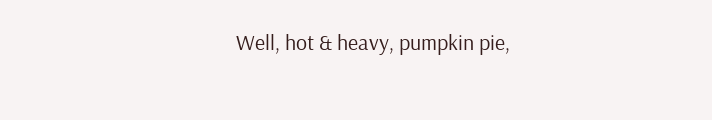Well, hot & heavy, pumpkin pie,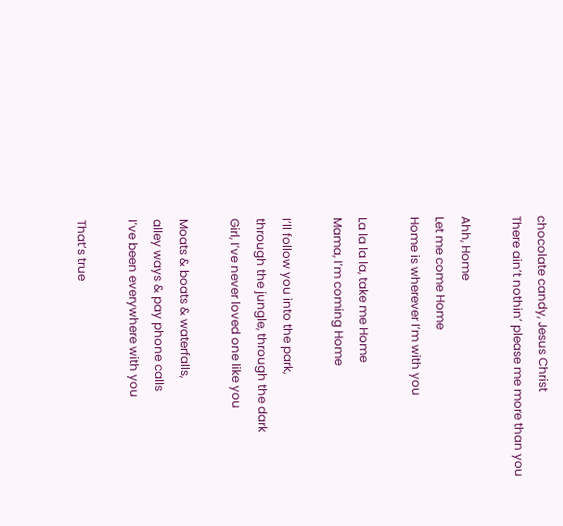chocolate candy, Jesus Christ
There ain’t nothin’ please me more than you

Ahh, Home
Let me come Home
Home is wherever I’m with you

La la la la, take me Home
Mama, I’m coming Home

I’ll follow you into the park,
through the jungle, through the dark
Girl, I’ve never loved one like you

Moats & boats & waterfalls,
alley ways & pay phone calls
I’ve been everywhere with you

That’s true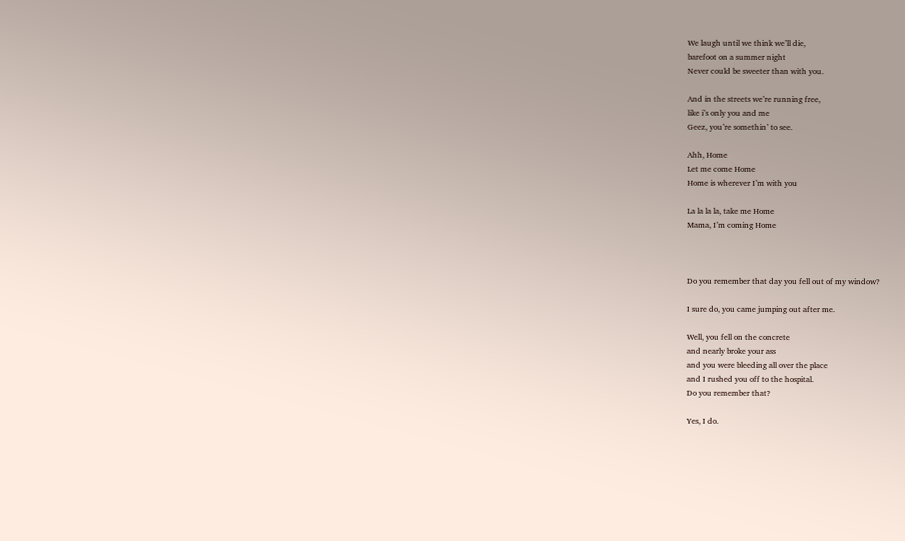We laugh until we think we’ll die,
barefoot on a summer night
Never could be sweeter than with you.

And in the streets we’re running free,
like i’s only you and me
Geez, you’re somethin’ to see.

Ahh, Home
Let me come Home
Home is wherever I’m with you

La la la la, take me Home
Mama, I’m coming Home



Do you remember that day you fell out of my window?

I sure do, you came jumping out after me.

Well, you fell on the concrete
and nearly broke your ass
and you were bleeding all over the place
and I rushed you off to the hospital.
Do you remember that?

Yes, I do.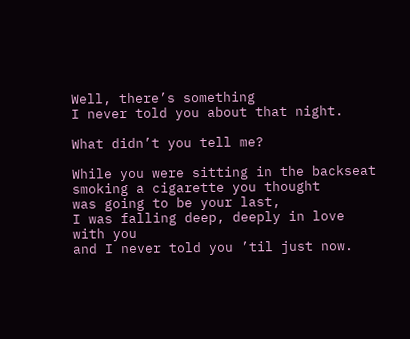Well, there’s something
I never told you about that night.

What didn’t you tell me?

While you were sitting in the backseat
smoking a cigarette you thought
was going to be your last,
I was falling deep, deeply in love with you
and I never told you ’til just now.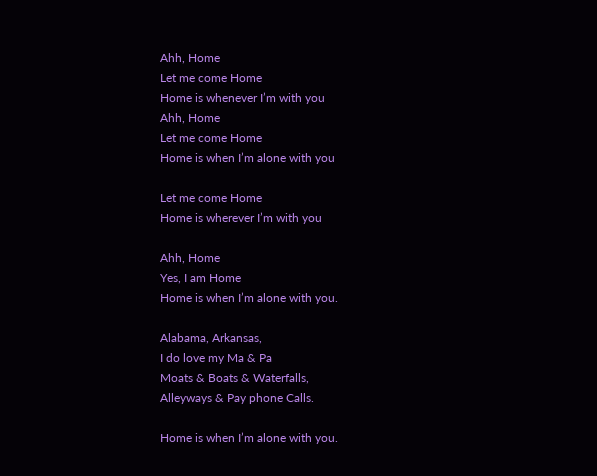Ahh, Home
Let me come Home
Home is whenever I’m with you
Ahh, Home
Let me come Home
Home is when I’m alone with you

Let me come Home
Home is wherever I’m with you

Ahh, Home
Yes, I am Home
Home is when I’m alone with you.

Alabama, Arkansas,
I do love my Ma & Pa
Moats & Boats & Waterfalls,
Alleyways & Pay phone Calls.

Home is when I’m alone with you.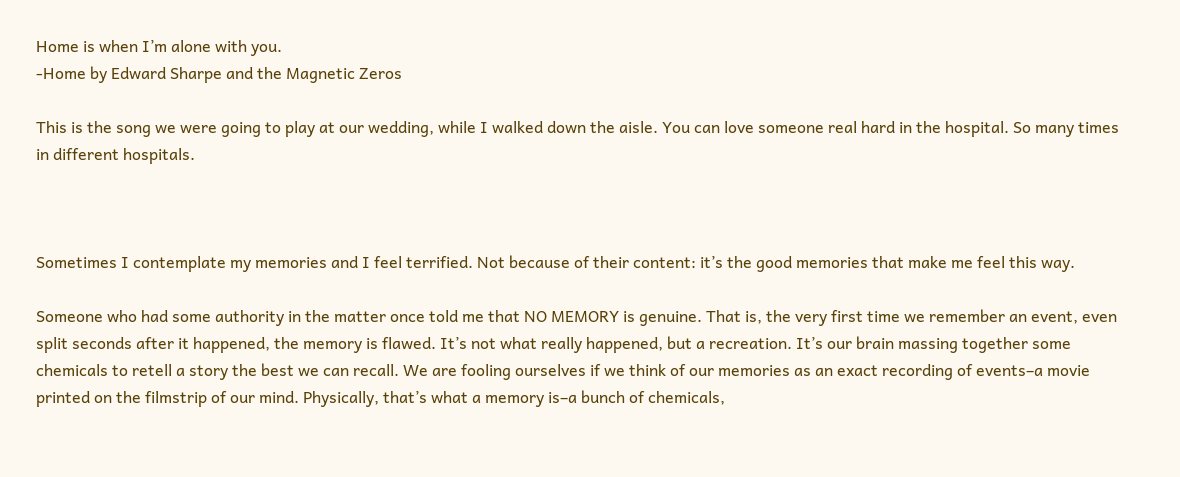Home is when I’m alone with you.
-Home by Edward Sharpe and the Magnetic Zeros

This is the song we were going to play at our wedding, while I walked down the aisle. You can love someone real hard in the hospital. So many times in different hospitals.



Sometimes I contemplate my memories and I feel terrified. Not because of their content: it’s the good memories that make me feel this way.

Someone who had some authority in the matter once told me that NO MEMORY is genuine. That is, the very first time we remember an event, even split seconds after it happened, the memory is flawed. It’s not what really happened, but a recreation. It’s our brain massing together some chemicals to retell a story the best we can recall. We are fooling ourselves if we think of our memories as an exact recording of events–a movie printed on the filmstrip of our mind. Physically, that’s what a memory is–a bunch of chemicals,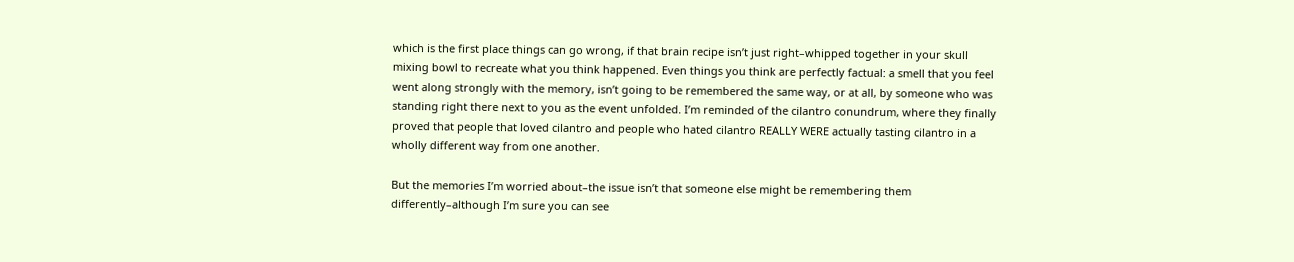which is the first place things can go wrong, if that brain recipe isn’t just right–whipped together in your skull mixing bowl to recreate what you think happened. Even things you think are perfectly factual: a smell that you feel went along strongly with the memory, isn’t going to be remembered the same way, or at all, by someone who was standing right there next to you as the event unfolded. I’m reminded of the cilantro conundrum, where they finally proved that people that loved cilantro and people who hated cilantro REALLY WERE actually tasting cilantro in a wholly different way from one another.

But the memories I’m worried about–the issue isn’t that someone else might be remembering them differently–although I’m sure you can see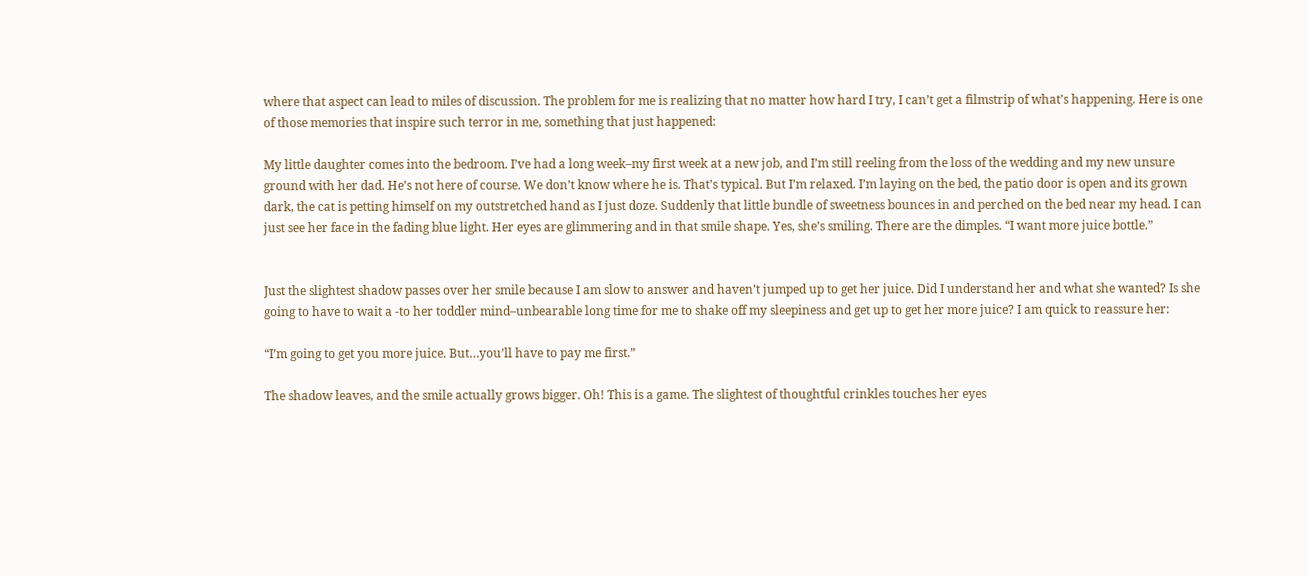where that aspect can lead to miles of discussion. The problem for me is realizing that no matter how hard I try, I can’t get a filmstrip of what’s happening. Here is one of those memories that inspire such terror in me, something that just happened:

My little daughter comes into the bedroom. I’ve had a long week–my first week at a new job, and I’m still reeling from the loss of the wedding and my new unsure ground with her dad. He’s not here of course. We don’t know where he is. That’s typical. But I’m relaxed. I’m laying on the bed, the patio door is open and its grown dark, the cat is petting himself on my outstretched hand as I just doze. Suddenly that little bundle of sweetness bounces in and perched on the bed near my head. I can just see her face in the fading blue light. Her eyes are glimmering and in that smile shape. Yes, she’s smiling. There are the dimples. “I want more juice bottle.”


Just the slightest shadow passes over her smile because I am slow to answer and haven’t jumped up to get her juice. Did I understand her and what she wanted? Is she going to have to wait a -to her toddler mind–unbearable long time for me to shake off my sleepiness and get up to get her more juice? I am quick to reassure her:

“I’m going to get you more juice. But…you’ll have to pay me first.”

The shadow leaves, and the smile actually grows bigger. Oh! This is a game. The slightest of thoughtful crinkles touches her eyes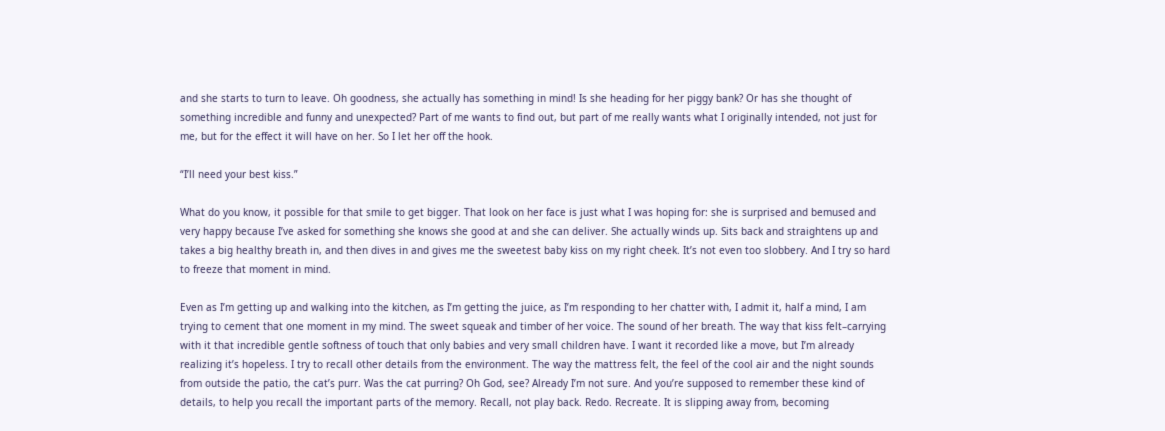and she starts to turn to leave. Oh goodness, she actually has something in mind! Is she heading for her piggy bank? Or has she thought of something incredible and funny and unexpected? Part of me wants to find out, but part of me really wants what I originally intended, not just for me, but for the effect it will have on her. So I let her off the hook.

“I’ll need your best kiss.”

What do you know, it possible for that smile to get bigger. That look on her face is just what I was hoping for: she is surprised and bemused and very happy because I’ve asked for something she knows she good at and she can deliver. She actually winds up. Sits back and straightens up and takes a big healthy breath in, and then dives in and gives me the sweetest baby kiss on my right cheek. It’s not even too slobbery. And I try so hard to freeze that moment in mind.

Even as I’m getting up and walking into the kitchen, as I’m getting the juice, as I’m responding to her chatter with, I admit it, half a mind, I am trying to cement that one moment in my mind. The sweet squeak and timber of her voice. The sound of her breath. The way that kiss felt–carrying with it that incredible gentle softness of touch that only babies and very small children have. I want it recorded like a move, but I’m already realizing it’s hopeless. I try to recall other details from the environment. The way the mattress felt, the feel of the cool air and the night sounds from outside the patio, the cat’s purr. Was the cat purring? Oh God, see? Already I’m not sure. And you’re supposed to remember these kind of details, to help you recall the important parts of the memory. Recall, not play back. Redo. Recreate. It is slipping away from, becoming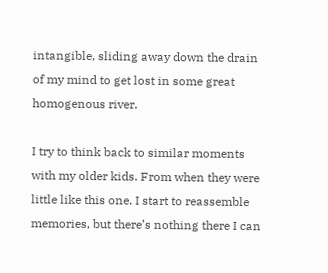intangible, sliding away down the drain of my mind to get lost in some great homogenous river.

I try to think back to similar moments with my older kids. From when they were little like this one. I start to reassemble memories, but there’s nothing there I can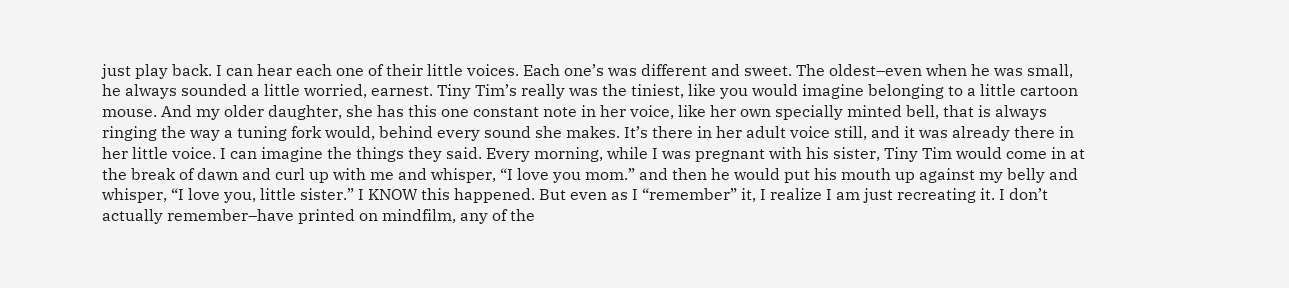just play back. I can hear each one of their little voices. Each one’s was different and sweet. The oldest–even when he was small, he always sounded a little worried, earnest. Tiny Tim’s really was the tiniest, like you would imagine belonging to a little cartoon mouse. And my older daughter, she has this one constant note in her voice, like her own specially minted bell, that is always ringing the way a tuning fork would, behind every sound she makes. It’s there in her adult voice still, and it was already there in her little voice. I can imagine the things they said. Every morning, while I was pregnant with his sister, Tiny Tim would come in at the break of dawn and curl up with me and whisper, “I love you mom.” and then he would put his mouth up against my belly and whisper, “I love you, little sister.” I KNOW this happened. But even as I “remember” it, I realize I am just recreating it. I don’t actually remember–have printed on mindfilm, any of the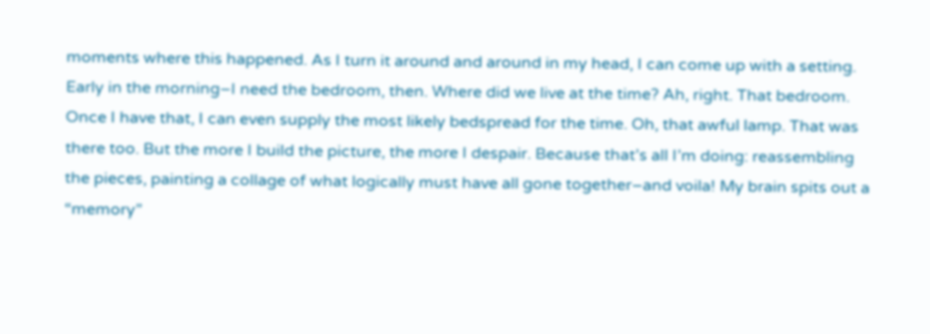moments where this happened. As I turn it around and around in my head, I can come up with a setting. Early in the morning–I need the bedroom, then. Where did we live at the time? Ah, right. That bedroom. Once I have that, I can even supply the most likely bedspread for the time. Oh, that awful lamp. That was there too. But the more I build the picture, the more I despair. Because that’s all I’m doing: reassembling the pieces, painting a collage of what logically must have all gone together–and voila! My brain spits out a “memory”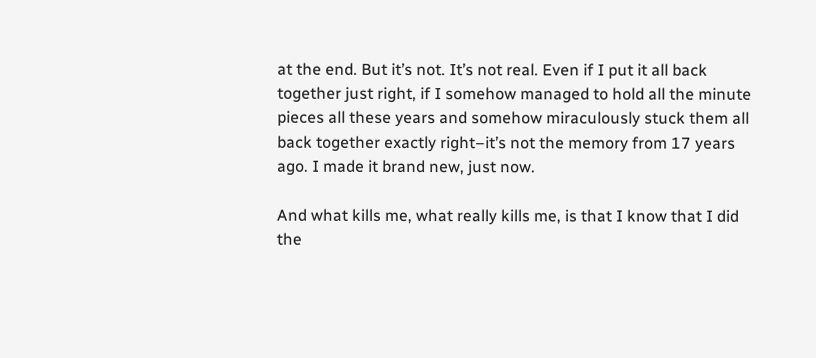at the end. But it’s not. It’s not real. Even if I put it all back together just right, if I somehow managed to hold all the minute pieces all these years and somehow miraculously stuck them all back together exactly right–it’s not the memory from 17 years ago. I made it brand new, just now.

And what kills me, what really kills me, is that I know that I did the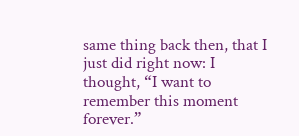same thing back then, that I just did right now: I thought, “I want to remember this moment forever.”